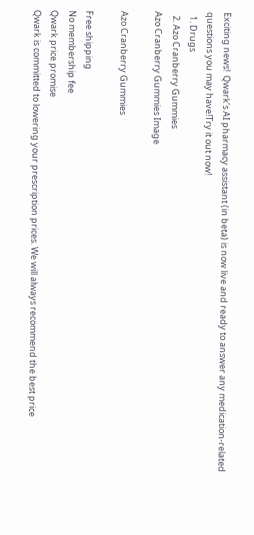Exciting news!  Qwark’s AI pharmacy assistant (in beta) is now live and ready to answer any medication-related questions you may have!Try it out now!
  1. Drugs
  2. Azo Cranberry Gummies
Azo Cranberry Gummies Image

Azo Cranberry Gummies

Free shipping
No membership fee
Qwark price promise
Qwark is committed to lowering your prescription prices. We will always recommend the best price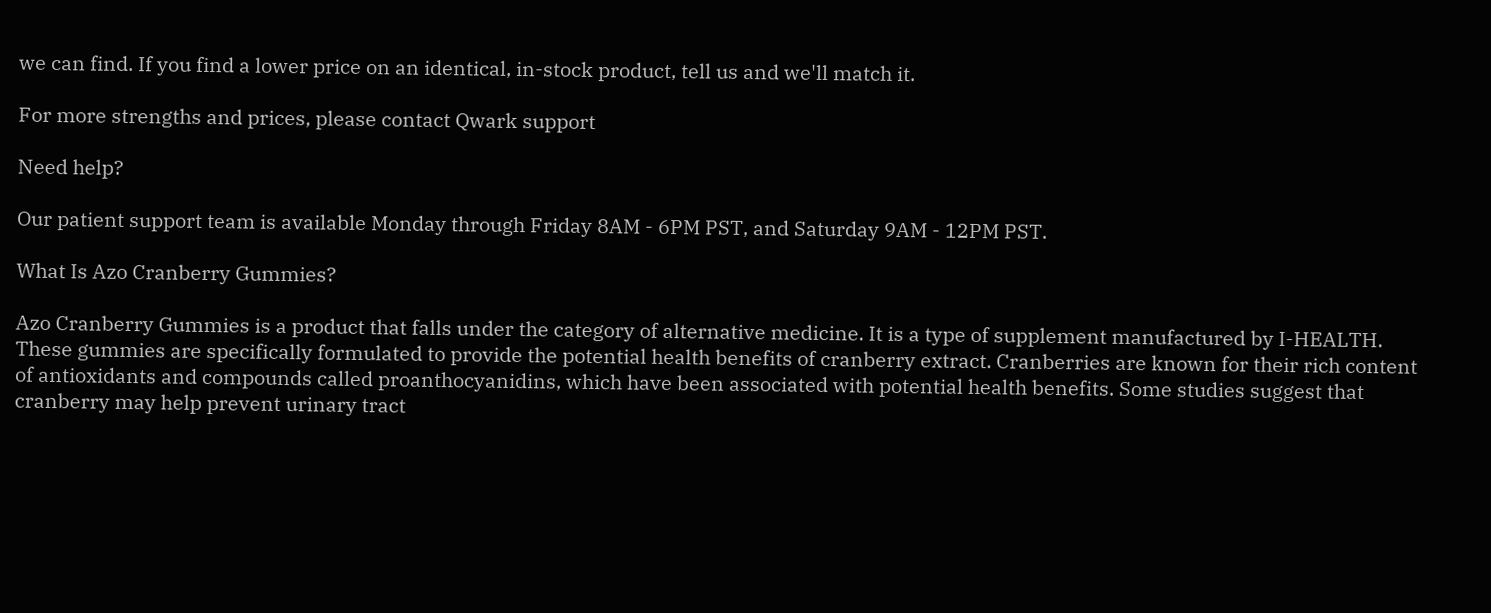we can find. If you find a lower price on an identical, in-stock product, tell us and we'll match it.

For more strengths and prices, please contact Qwark support

Need help?

Our patient support team is available Monday through Friday 8AM - 6PM PST, and Saturday 9AM - 12PM PST.

What Is Azo Cranberry Gummies?

Azo Cranberry Gummies is a product that falls under the category of alternative medicine. It is a type of supplement manufactured by I-HEALTH. These gummies are specifically formulated to provide the potential health benefits of cranberry extract. Cranberries are known for their rich content of antioxidants and compounds called proanthocyanidins, which have been associated with potential health benefits. Some studies suggest that cranberry may help prevent urinary tract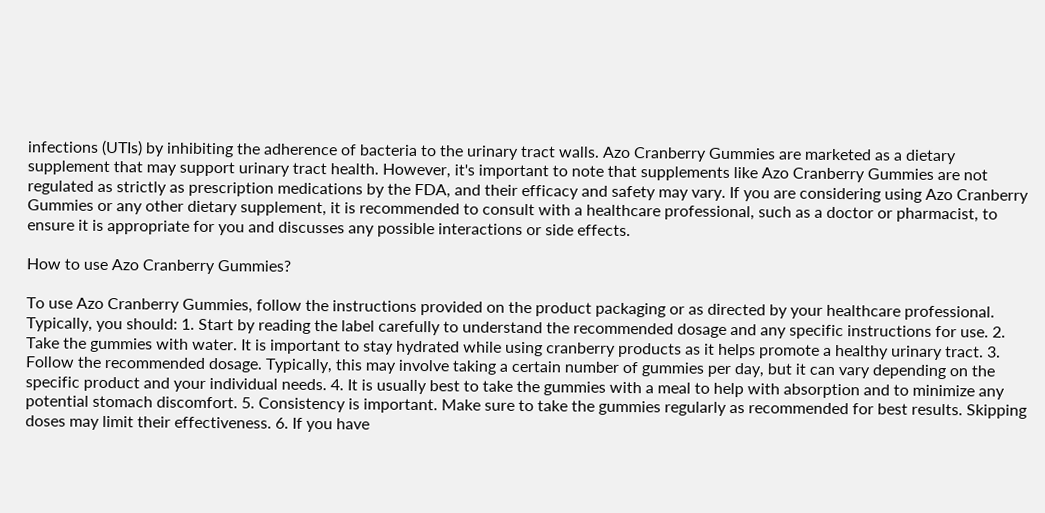infections (UTIs) by inhibiting the adherence of bacteria to the urinary tract walls. Azo Cranberry Gummies are marketed as a dietary supplement that may support urinary tract health. However, it's important to note that supplements like Azo Cranberry Gummies are not regulated as strictly as prescription medications by the FDA, and their efficacy and safety may vary. If you are considering using Azo Cranberry Gummies or any other dietary supplement, it is recommended to consult with a healthcare professional, such as a doctor or pharmacist, to ensure it is appropriate for you and discusses any possible interactions or side effects.

How to use Azo Cranberry Gummies?

To use Azo Cranberry Gummies, follow the instructions provided on the product packaging or as directed by your healthcare professional. Typically, you should: 1. Start by reading the label carefully to understand the recommended dosage and any specific instructions for use. 2. Take the gummies with water. It is important to stay hydrated while using cranberry products as it helps promote a healthy urinary tract. 3. Follow the recommended dosage. Typically, this may involve taking a certain number of gummies per day, but it can vary depending on the specific product and your individual needs. 4. It is usually best to take the gummies with a meal to help with absorption and to minimize any potential stomach discomfort. 5. Consistency is important. Make sure to take the gummies regularly as recommended for best results. Skipping doses may limit their effectiveness. 6. If you have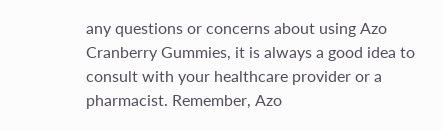any questions or concerns about using Azo Cranberry Gummies, it is always a good idea to consult with your healthcare provider or a pharmacist. Remember, Azo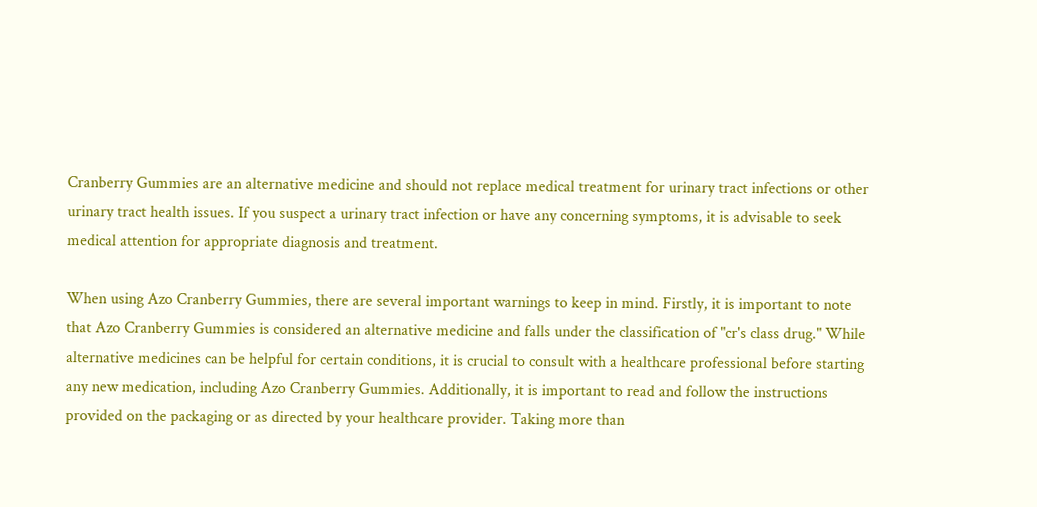Cranberry Gummies are an alternative medicine and should not replace medical treatment for urinary tract infections or other urinary tract health issues. If you suspect a urinary tract infection or have any concerning symptoms, it is advisable to seek medical attention for appropriate diagnosis and treatment.

When using Azo Cranberry Gummies, there are several important warnings to keep in mind. Firstly, it is important to note that Azo Cranberry Gummies is considered an alternative medicine and falls under the classification of "cr's class drug." While alternative medicines can be helpful for certain conditions, it is crucial to consult with a healthcare professional before starting any new medication, including Azo Cranberry Gummies. Additionally, it is important to read and follow the instructions provided on the packaging or as directed by your healthcare provider. Taking more than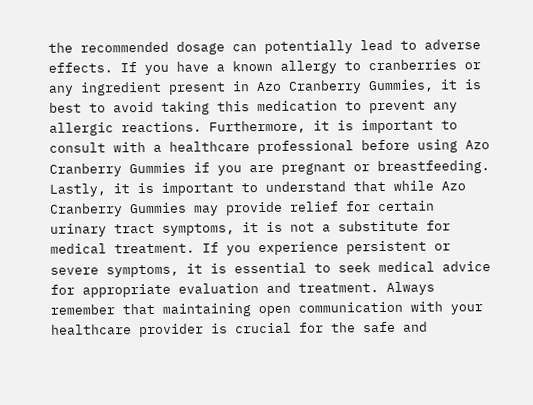the recommended dosage can potentially lead to adverse effects. If you have a known allergy to cranberries or any ingredient present in Azo Cranberry Gummies, it is best to avoid taking this medication to prevent any allergic reactions. Furthermore, it is important to consult with a healthcare professional before using Azo Cranberry Gummies if you are pregnant or breastfeeding. Lastly, it is important to understand that while Azo Cranberry Gummies may provide relief for certain urinary tract symptoms, it is not a substitute for medical treatment. If you experience persistent or severe symptoms, it is essential to seek medical advice for appropriate evaluation and treatment. Always remember that maintaining open communication with your healthcare provider is crucial for the safe and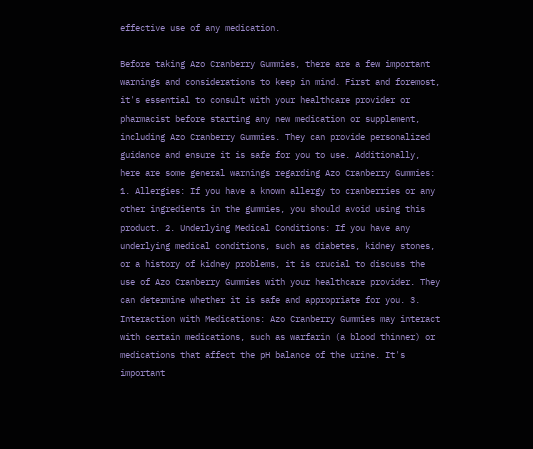effective use of any medication.

Before taking Azo Cranberry Gummies, there are a few important warnings and considerations to keep in mind. First and foremost, it's essential to consult with your healthcare provider or pharmacist before starting any new medication or supplement, including Azo Cranberry Gummies. They can provide personalized guidance and ensure it is safe for you to use. Additionally, here are some general warnings regarding Azo Cranberry Gummies: 1. Allergies: If you have a known allergy to cranberries or any other ingredients in the gummies, you should avoid using this product. 2. Underlying Medical Conditions: If you have any underlying medical conditions, such as diabetes, kidney stones, or a history of kidney problems, it is crucial to discuss the use of Azo Cranberry Gummies with your healthcare provider. They can determine whether it is safe and appropriate for you. 3. Interaction with Medications: Azo Cranberry Gummies may interact with certain medications, such as warfarin (a blood thinner) or medications that affect the pH balance of the urine. It's important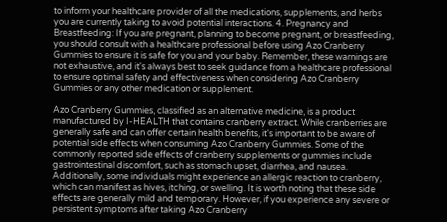to inform your healthcare provider of all the medications, supplements, and herbs you are currently taking to avoid potential interactions. 4. Pregnancy and Breastfeeding: If you are pregnant, planning to become pregnant, or breastfeeding, you should consult with a healthcare professional before using Azo Cranberry Gummies to ensure it is safe for you and your baby. Remember, these warnings are not exhaustive, and it's always best to seek guidance from a healthcare professional to ensure optimal safety and effectiveness when considering Azo Cranberry Gummies or any other medication or supplement.

Azo Cranberry Gummies, classified as an alternative medicine, is a product manufactured by I-HEALTH that contains cranberry extract. While cranberries are generally safe and can offer certain health benefits, it's important to be aware of potential side effects when consuming Azo Cranberry Gummies. Some of the commonly reported side effects of cranberry supplements or gummies include gastrointestinal discomfort, such as stomach upset, diarrhea, and nausea. Additionally, some individuals might experience an allergic reaction to cranberry, which can manifest as hives, itching, or swelling. It is worth noting that these side effects are generally mild and temporary. However, if you experience any severe or persistent symptoms after taking Azo Cranberry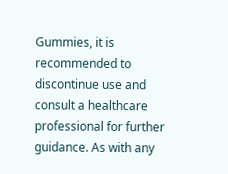Gummies, it is recommended to discontinue use and consult a healthcare professional for further guidance. As with any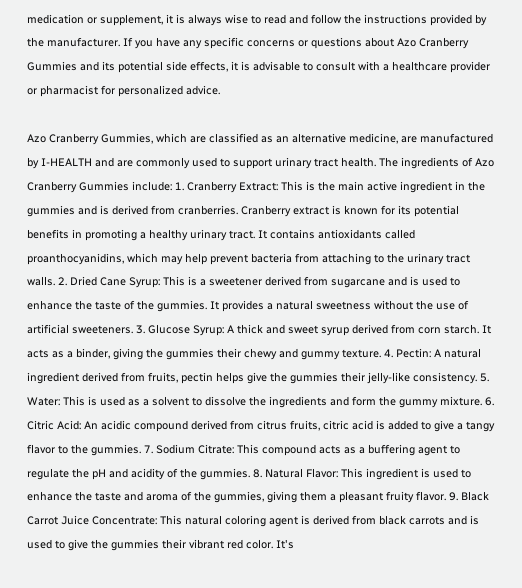medication or supplement, it is always wise to read and follow the instructions provided by the manufacturer. If you have any specific concerns or questions about Azo Cranberry Gummies and its potential side effects, it is advisable to consult with a healthcare provider or pharmacist for personalized advice.

Azo Cranberry Gummies, which are classified as an alternative medicine, are manufactured by I-HEALTH and are commonly used to support urinary tract health. The ingredients of Azo Cranberry Gummies include: 1. Cranberry Extract: This is the main active ingredient in the gummies and is derived from cranberries. Cranberry extract is known for its potential benefits in promoting a healthy urinary tract. It contains antioxidants called proanthocyanidins, which may help prevent bacteria from attaching to the urinary tract walls. 2. Dried Cane Syrup: This is a sweetener derived from sugarcane and is used to enhance the taste of the gummies. It provides a natural sweetness without the use of artificial sweeteners. 3. Glucose Syrup: A thick and sweet syrup derived from corn starch. It acts as a binder, giving the gummies their chewy and gummy texture. 4. Pectin: A natural ingredient derived from fruits, pectin helps give the gummies their jelly-like consistency. 5. Water: This is used as a solvent to dissolve the ingredients and form the gummy mixture. 6. Citric Acid: An acidic compound derived from citrus fruits, citric acid is added to give a tangy flavor to the gummies. 7. Sodium Citrate: This compound acts as a buffering agent to regulate the pH and acidity of the gummies. 8. Natural Flavor: This ingredient is used to enhance the taste and aroma of the gummies, giving them a pleasant fruity flavor. 9. Black Carrot Juice Concentrate: This natural coloring agent is derived from black carrots and is used to give the gummies their vibrant red color. It's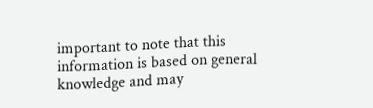important to note that this information is based on general knowledge and may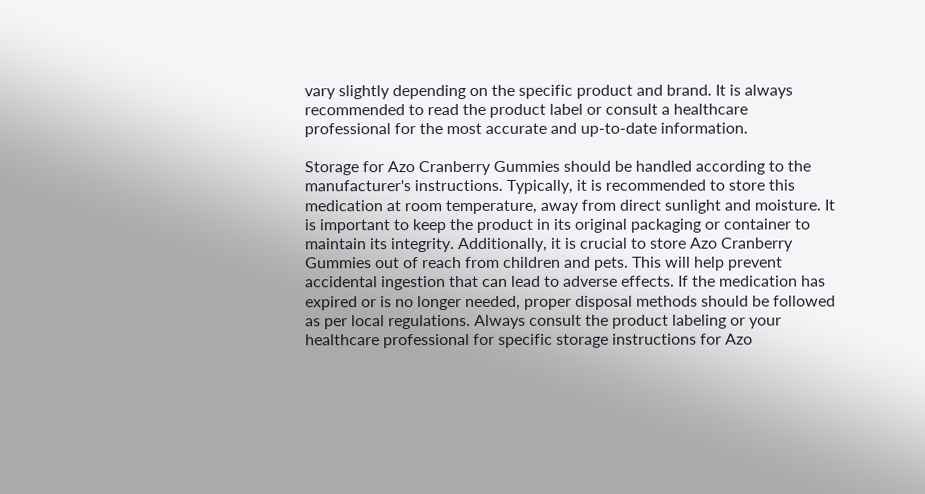vary slightly depending on the specific product and brand. It is always recommended to read the product label or consult a healthcare professional for the most accurate and up-to-date information.

Storage for Azo Cranberry Gummies should be handled according to the manufacturer's instructions. Typically, it is recommended to store this medication at room temperature, away from direct sunlight and moisture. It is important to keep the product in its original packaging or container to maintain its integrity. Additionally, it is crucial to store Azo Cranberry Gummies out of reach from children and pets. This will help prevent accidental ingestion that can lead to adverse effects. If the medication has expired or is no longer needed, proper disposal methods should be followed as per local regulations. Always consult the product labeling or your healthcare professional for specific storage instructions for Azo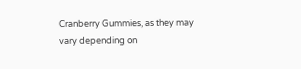Cranberry Gummies, as they may vary depending on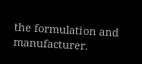the formulation and manufacturer.